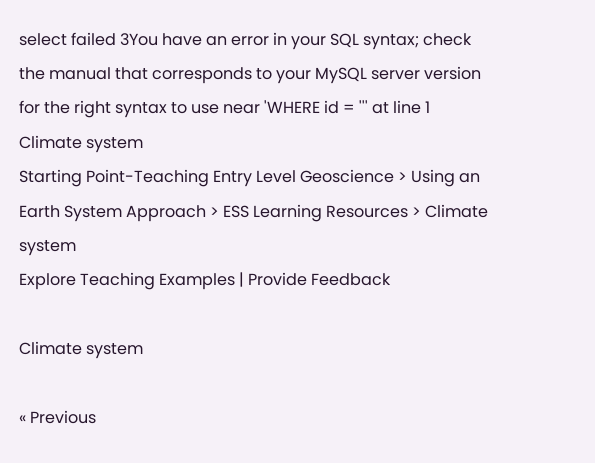select failed 3You have an error in your SQL syntax; check the manual that corresponds to your MySQL server version for the right syntax to use near 'WHERE id = ''' at line 1 Climate system
Starting Point-Teaching Entry Level Geoscience > Using an Earth System Approach > ESS Learning Resources > Climate system
Explore Teaching Examples | Provide Feedback

Climate system

« Previous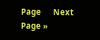Page      Next Page »